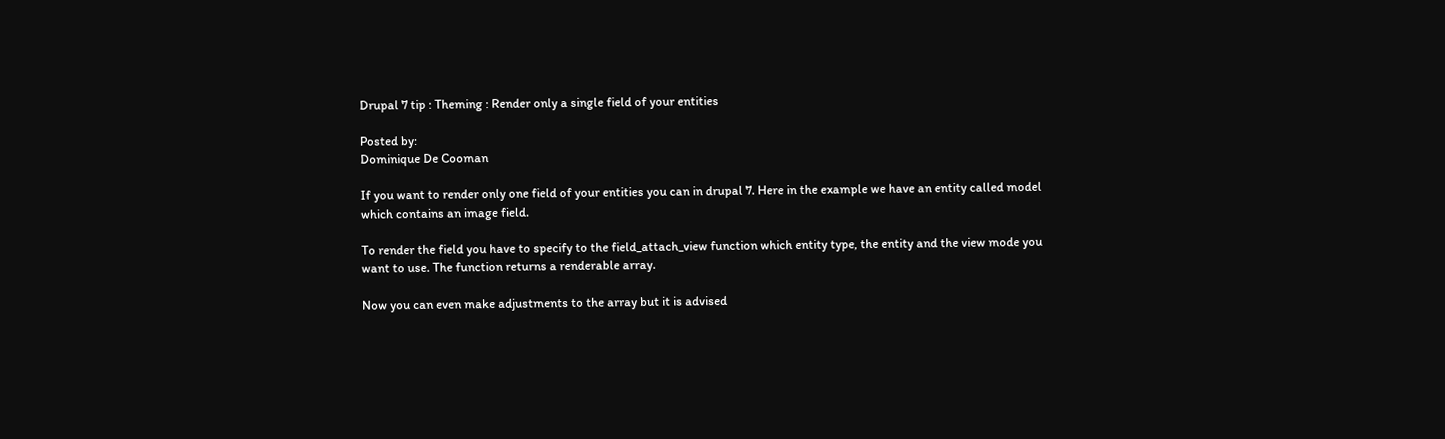Drupal 7 tip : Theming : Render only a single field of your entities

Posted by:
Dominique De Cooman

If you want to render only one field of your entities you can in drupal 7. Here in the example we have an entity called model which contains an image field.

To render the field you have to specify to the field_attach_view function which entity type, the entity and the view mode you want to use. The function returns a renderable array.

Now you can even make adjustments to the array but it is advised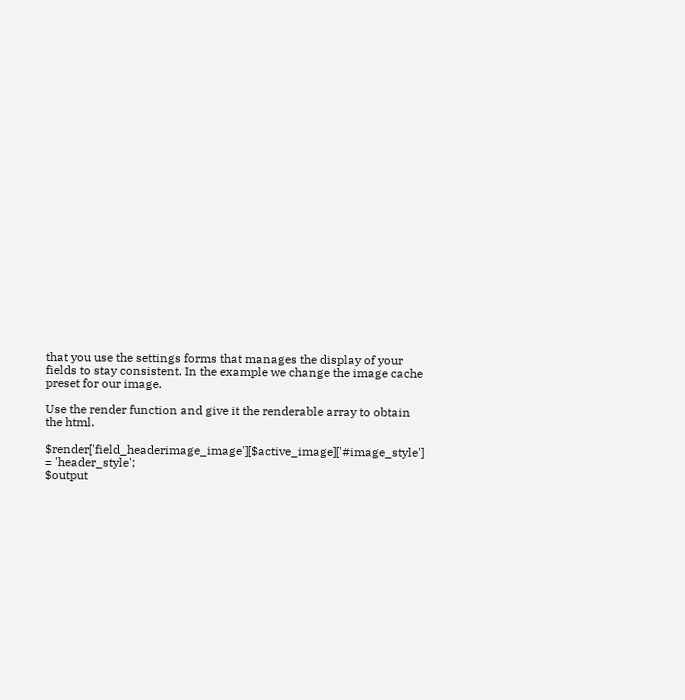that you use the settings forms that manages the display of your fields to stay consistent. In the example we change the image cache preset for our image.

Use the render function and give it the renderable array to obtain the html.

$render['field_headerimage_image'][$active_image]['#image_style'] = 'header_style';
$output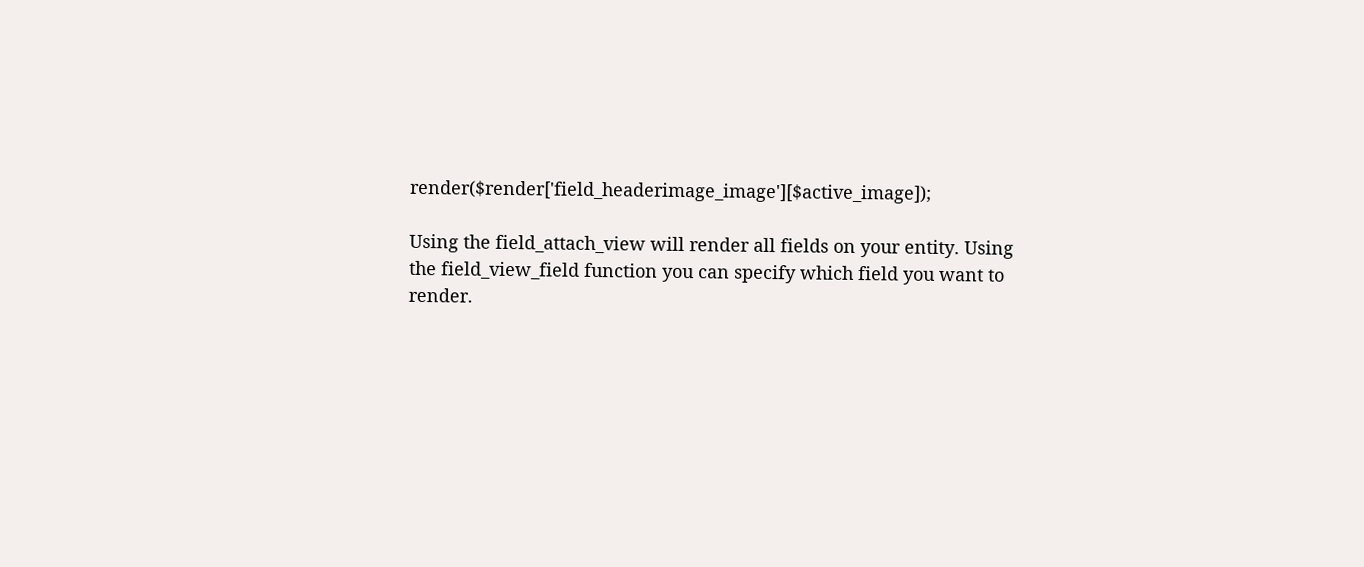render($render['field_headerimage_image'][$active_image]);

Using the field_attach_view will render all fields on your entity. Using the field_view_field function you can specify which field you want to render.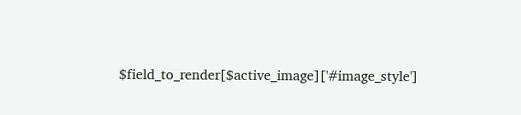$field_to_render[$active_image]['#image_style']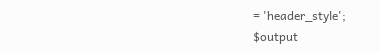= 'header_style';
$output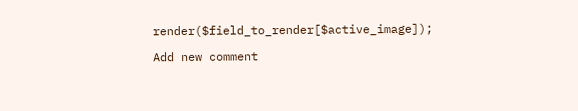render($field_to_render[$active_image]);

Add new comment